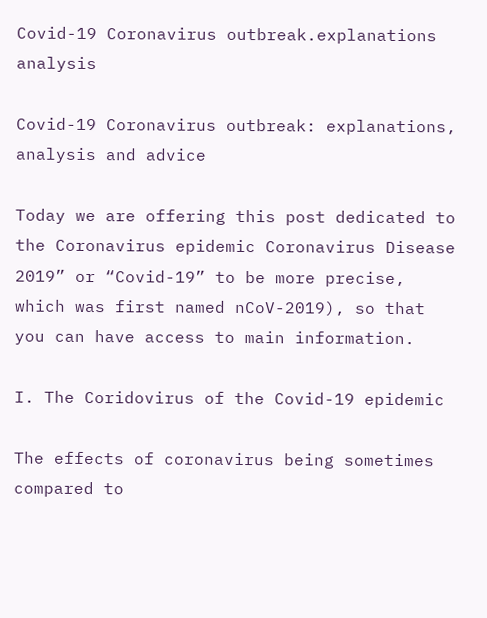Covid-19 Coronavirus outbreak.explanations analysis

Covid-19 Coronavirus outbreak: explanations, analysis and advice

Today we are offering this post dedicated to the Coronavirus epidemic Coronavirus Disease 2019” or “Covid-19” to be more precise, which was first named nCoV-2019), so that you can have access to main information.

I. The Coridovirus of the Covid-19 epidemic

The effects of coronavirus being sometimes compared to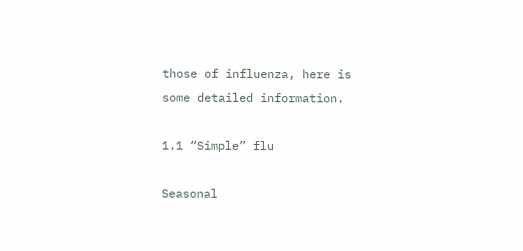those of influenza, here is some detailed information.

1.1 “Simple” flu

Seasonal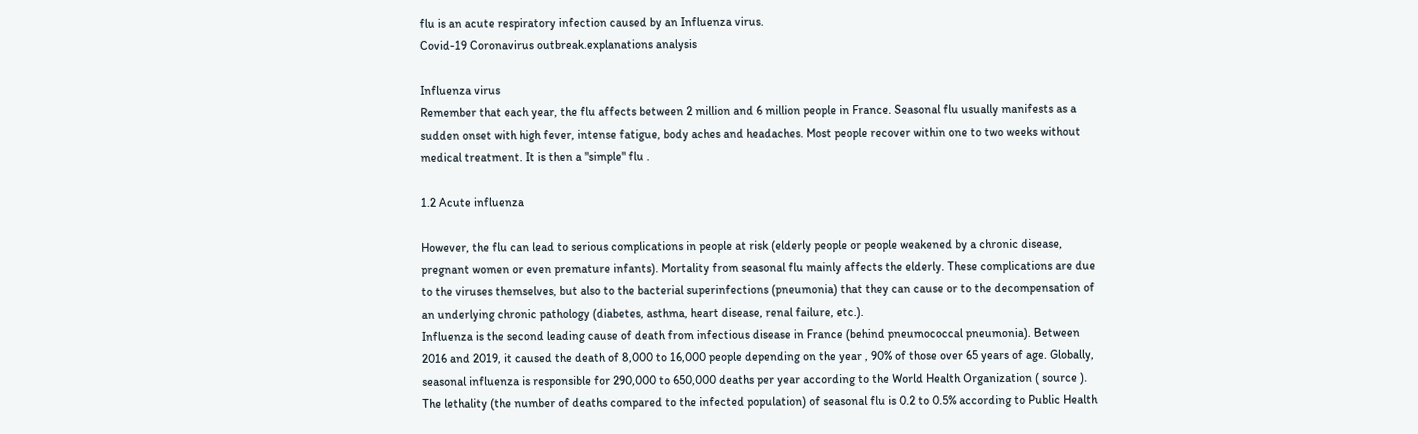flu is an acute respiratory infection caused by an Influenza virus.
Covid-19 Coronavirus outbreak.explanations analysis

Influenza virus
Remember that each year, the flu affects between 2 million and 6 million people in France. Seasonal flu usually manifests as a sudden onset with high fever, intense fatigue, body aches and headaches. Most people recover within one to two weeks without medical treatment. It is then a "simple" flu .

1.2 Acute influenza

However, the flu can lead to serious complications in people at risk (elderly people or people weakened by a chronic disease, pregnant women or even premature infants). Mortality from seasonal flu mainly affects the elderly. These complications are due to the viruses themselves, but also to the bacterial superinfections (pneumonia) that they can cause or to the decompensation of an underlying chronic pathology (diabetes, asthma, heart disease, renal failure, etc.).
Influenza is the second leading cause of death from infectious disease in France (behind pneumococcal pneumonia). Between 2016 and 2019, it caused the death of 8,000 to 16,000 people depending on the year , 90% of those over 65 years of age. Globally, seasonal influenza is responsible for 290,000 to 650,000 deaths per year according to the World Health Organization ( source ).
The lethality (the number of deaths compared to the infected population) of seasonal flu is 0.2 to 0.5% according to Public Health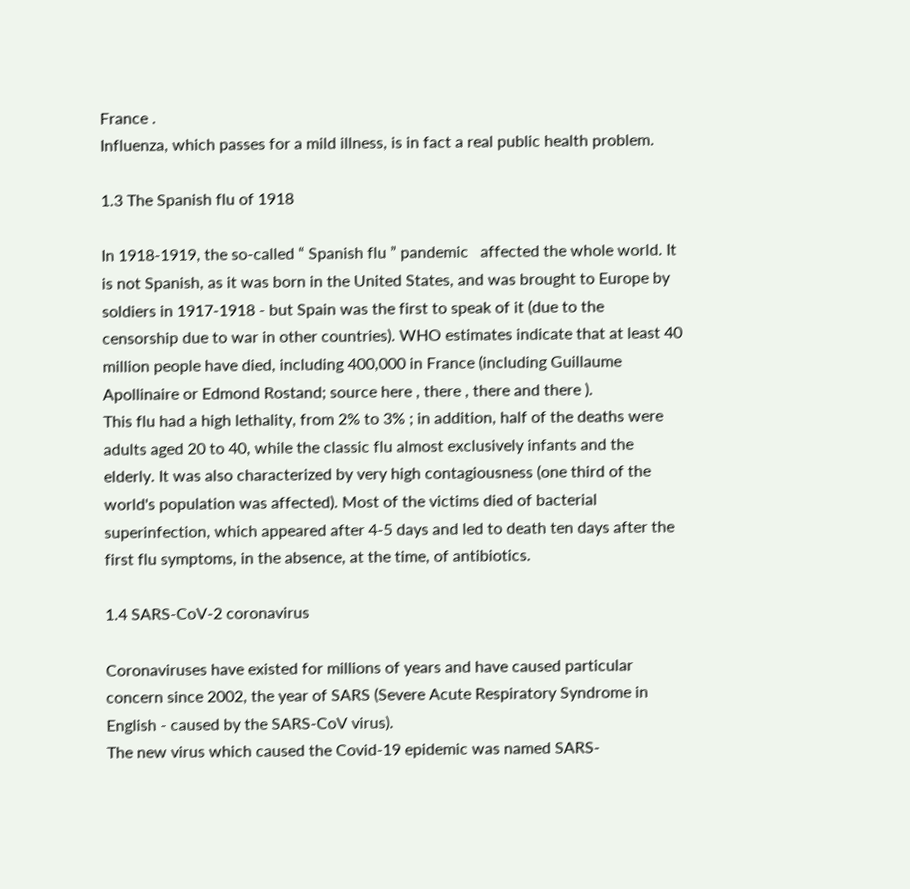France .
Influenza, which passes for a mild illness, is in fact a real public health problem.

1.3 The Spanish flu of 1918

In 1918-1919, the so-called “ Spanish flu ” pandemic   affected the whole world. It is not Spanish, as it was born in the United States, and was brought to Europe by soldiers in 1917-1918 - but Spain was the first to speak of it (due to the censorship due to war in other countries). WHO estimates indicate that at least 40 million people have died, including 400,000 in France (including Guillaume Apollinaire or Edmond Rostand; source here , there , there and there ).
This flu had a high lethality, from 2% to 3% ; in addition, half of the deaths were adults aged 20 to 40, while the classic flu almost exclusively infants and the elderly. It was also characterized by very high contagiousness (one third of the world's population was affected). Most of the victims died of bacterial superinfection, which appeared after 4-5 days and led to death ten days after the first flu symptoms, in the absence, at the time, of antibiotics.

1.4 SARS-CoV-2 coronavirus

Coronaviruses have existed for millions of years and have caused particular concern since 2002, the year of SARS (Severe Acute Respiratory Syndrome in English - caused by the SARS-CoV virus).
The new virus which caused the Covid-19 epidemic was named SARS-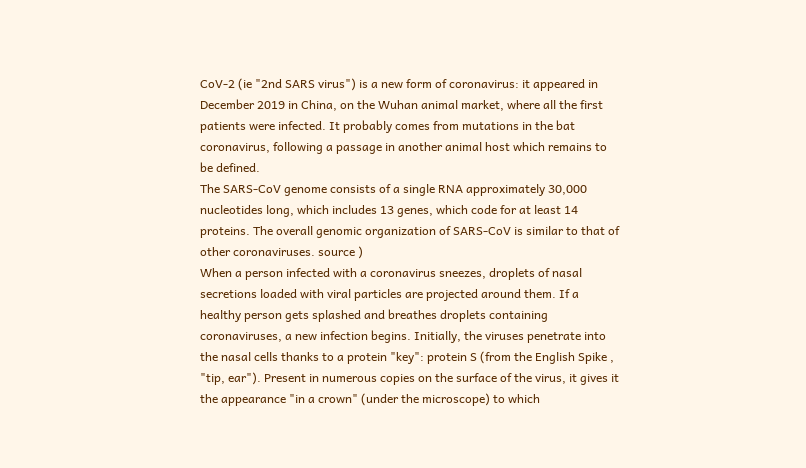CoV-2 (ie "2nd SARS virus") is a new form of coronavirus: it appeared in December 2019 in China, on the Wuhan animal market, where all the first patients were infected. It probably comes from mutations in the bat coronavirus, following a passage in another animal host which remains to be defined.
The SARS-CoV genome consists of a single RNA approximately 30,000 nucleotides long, which includes 13 genes, which code for at least 14 proteins. The overall genomic organization of SARS-CoV is similar to that of other coronaviruses. source )
When a person infected with a coronavirus sneezes, droplets of nasal secretions loaded with viral particles are projected around them. If a healthy person gets splashed and breathes droplets containing coronaviruses, a new infection begins. Initially, the viruses penetrate into the nasal cells thanks to a protein "key": protein S (from the English Spike , "tip, ear"). Present in numerous copies on the surface of the virus, it gives it the appearance "in a crown" (under the microscope) to which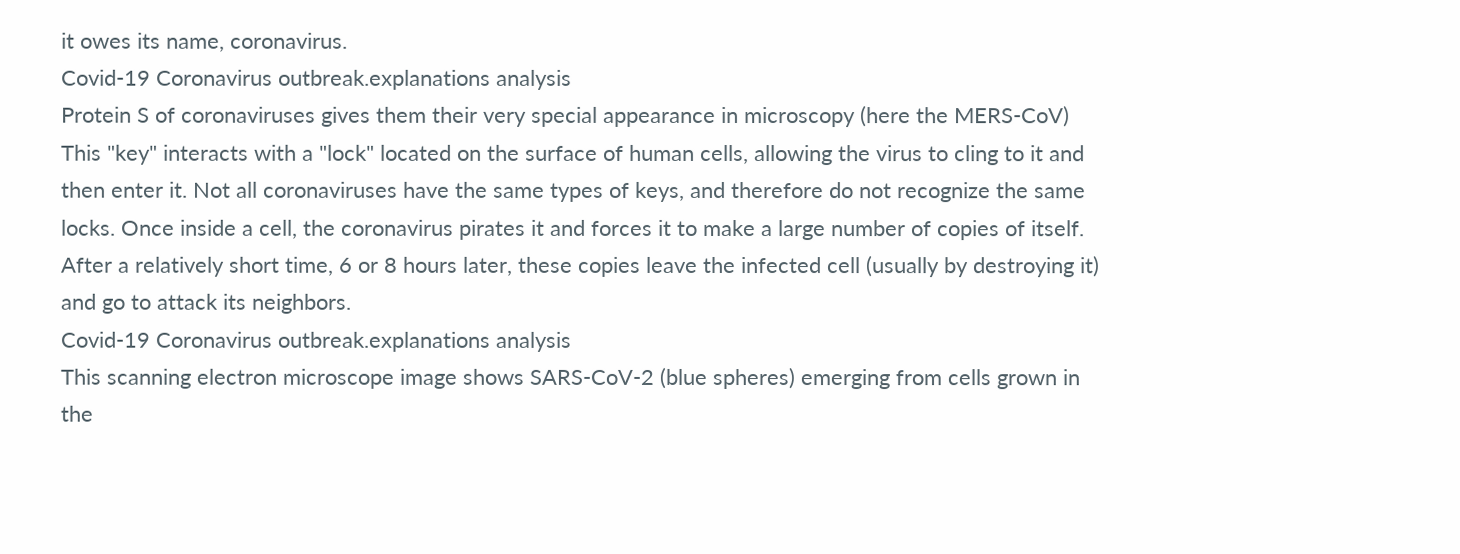it owes its name, coronavirus.
Covid-19 Coronavirus outbreak.explanations analysis
Protein S of coronaviruses gives them their very special appearance in microscopy (here the MERS-CoV)
This "key" interacts with a "lock" located on the surface of human cells, allowing the virus to cling to it and then enter it. Not all coronaviruses have the same types of keys, and therefore do not recognize the same locks. Once inside a cell, the coronavirus pirates it and forces it to make a large number of copies of itself. After a relatively short time, 6 or 8 hours later, these copies leave the infected cell (usually by destroying it) and go to attack its neighbors.
Covid-19 Coronavirus outbreak.explanations analysis
This scanning electron microscope image shows SARS-CoV-2 (blue spheres) emerging from cells grown in the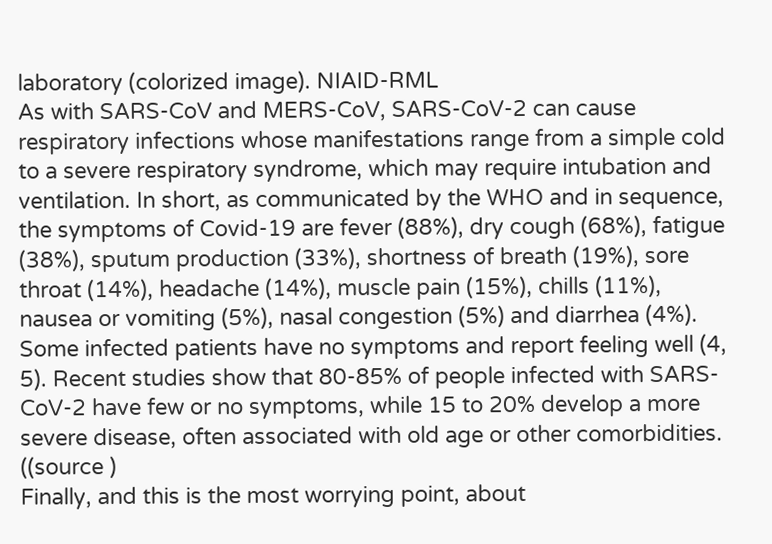laboratory (colorized image). NIAID-RML
As with SARS-CoV and MERS-CoV, SARS-CoV-2 can cause respiratory infections whose manifestations range from a simple cold to a severe respiratory syndrome, which may require intubation and ventilation. In short, as communicated by the WHO and in sequence, the symptoms of Covid-19 are fever (88%), dry cough (68%), fatigue (38%), sputum production (33%), shortness of breath (19%), sore throat (14%), headache (14%), muscle pain (15%), chills (11%), nausea or vomiting (5%), nasal congestion (5%) and diarrhea (4%). Some infected patients have no symptoms and report feeling well (4, 5). Recent studies show that 80-85% of people infected with SARS-CoV-2 have few or no symptoms, while 15 to 20% develop a more severe disease, often associated with old age or other comorbidities. ((source )
Finally, and this is the most worrying point, about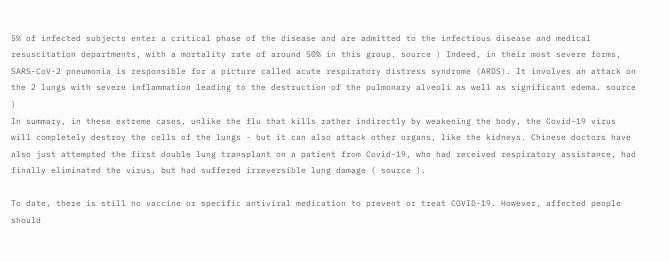5% of infected subjects enter a critical phase of the disease and are admitted to the infectious disease and medical resuscitation departments, with a mortality rate of around 50% in this group. source ) Indeed, in their most severe forms, SARS-CoV-2 pneumonia is responsible for a picture called acute respiratory distress syndrome (ARDS). It involves an attack on the 2 lungs with severe inflammation leading to the destruction of the pulmonary alveoli as well as significant edema. source )
In summary, in these extreme cases, unlike the flu that kills rather indirectly by weakening the body, the Covid-19 virus will completely destroy the cells of the lungs - but it can also attack other organs, like the kidneys. Chinese doctors have also just attempted the first double lung transplant on a patient from Covid-19, who had received respiratory assistance, had finally eliminated the virus, but had suffered irreversible lung damage ( source ).

To date, there is still no vaccine or specific antiviral medication to prevent or treat COVID-19. However, affected people should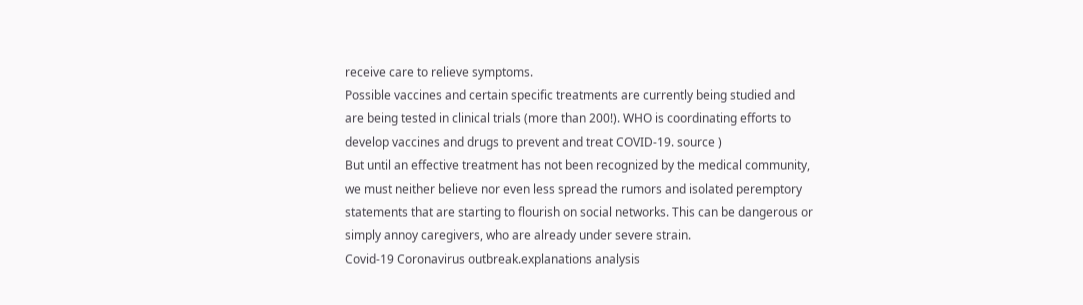receive care to relieve symptoms.
Possible vaccines and certain specific treatments are currently being studied and are being tested in clinical trials (more than 200!). WHO is coordinating efforts to develop vaccines and drugs to prevent and treat COVID-19. source )
But until an effective treatment has not been recognized by the medical community, we must neither believe nor even less spread the rumors and isolated peremptory statements that are starting to flourish on social networks. This can be dangerous or simply annoy caregivers, who are already under severe strain.
Covid-19 Coronavirus outbreak.explanations analysis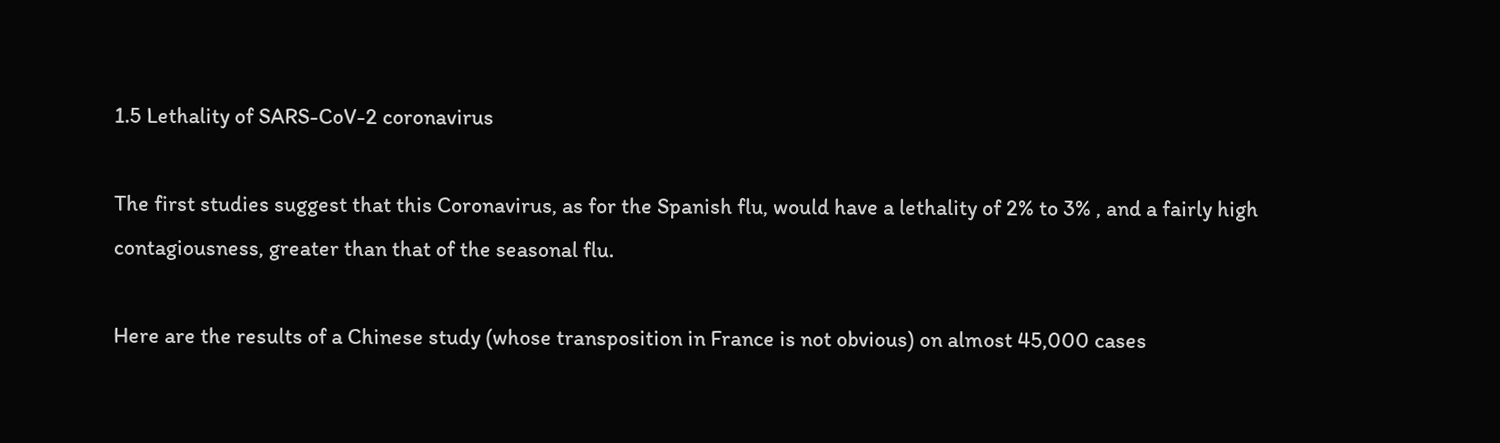1.5 Lethality of SARS-CoV-2 coronavirus

The first studies suggest that this Coronavirus, as for the Spanish flu, would have a lethality of 2% to 3% , and a fairly high contagiousness, greater than that of the seasonal flu.

Here are the results of a Chinese study (whose transposition in France is not obvious) on almost 45,000 cases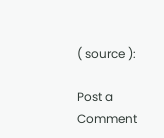( source ):

Post a Comment